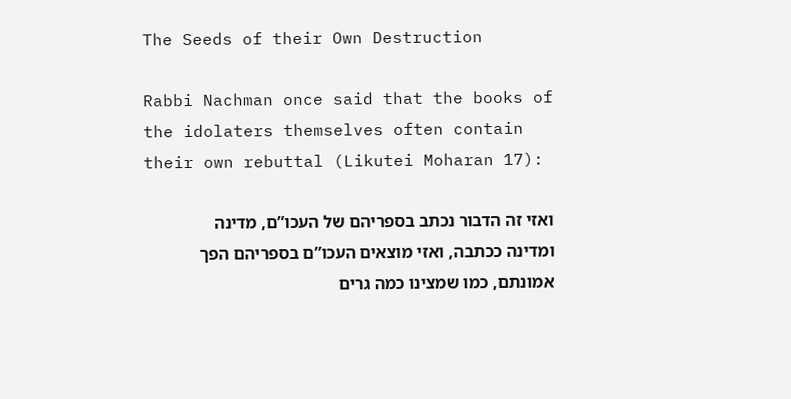The Seeds of their Own Destruction

Rabbi Nachman once said that the books of the idolaters themselves often contain their own rebuttal (Likutei Moharan 17):

ואזי זה הדבור נכתב בספריהם של העכו”ם, מדינה ומדינה ככתבה, ואזי מוצאים העכו”ם בספריהם הפך אמונתם, כמו שמצינו כמה גרים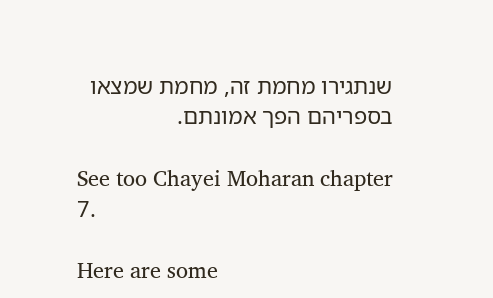שנתגירו מחמת זה, מחמת שמצאו בספריהם הפך אמונתם.

See too Chayei Moharan chapter 7.

Here are some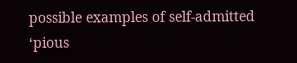possible examples of self-admitted ‘pious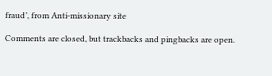fraud’, from Anti-missionary site

Comments are closed, but trackbacks and pingbacks are open.